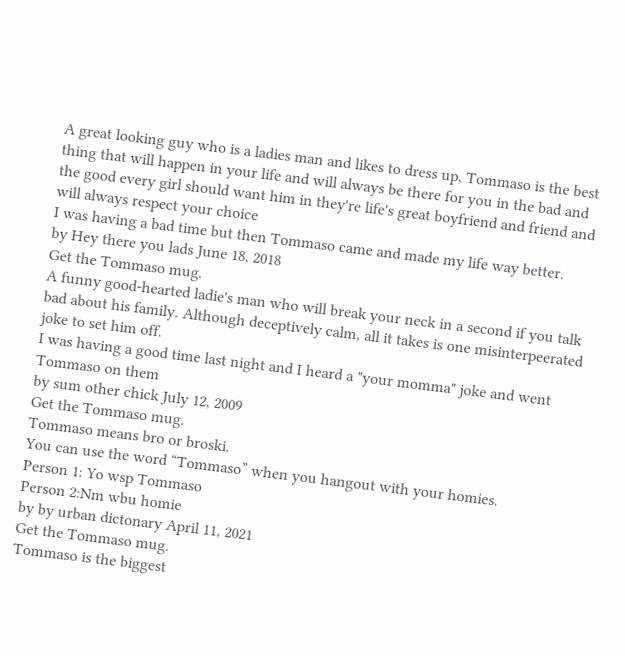A great looking guy who is a ladies man and likes to dress up, Tommaso is the best thing that will happen in your life and will always be there for you in the bad and the good every girl should want him in they're life's great boyfriend and friend and will always respect your choice
I was having a bad time but then Tommaso came and made my life way better.
by Hey there you lads June 18, 2018
Get the Tommaso mug.
A funny good-hearted ladie's man who will break your neck in a second if you talk bad about his family. Although deceptively calm, all it takes is one misinterpeerated joke to set him off.
I was having a good time last night and I heard a "your momma" joke and went Tommaso on them
by sum other chick July 12, 2009
Get the Tommaso mug.
Tommaso means bro or broski.
You can use the word “Tommaso” when you hangout with your homies.
Person 1: Yo wsp Tommaso
Person 2:Nm wbu homie
by by urban dictonary April 11, 2021
Get the Tommaso mug.
Tommaso is the biggest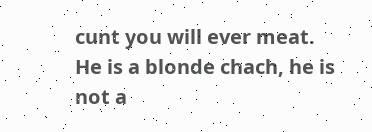cunt you will ever meat. He is a blonde chach, he is not a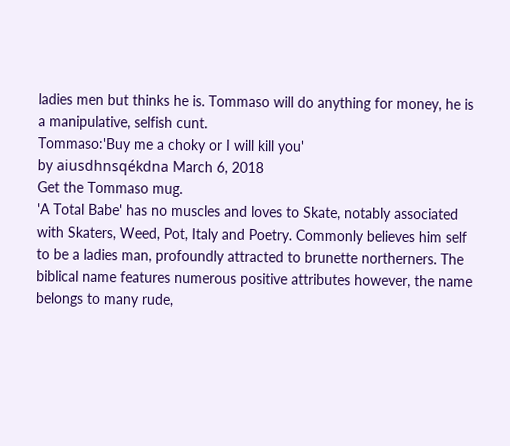ladies men but thinks he is. Tommaso will do anything for money, he is a manipulative, selfish cunt.
Tommaso:'Buy me a choky or I will kill you'
by aiusdhnsqékdna March 6, 2018
Get the Tommaso mug.
'A Total Babe' has no muscles and loves to Skate, notably associated with Skaters, Weed, Pot, Italy and Poetry. Commonly believes him self to be a ladies man, profoundly attracted to brunette northerners. The biblical name features numerous positive attributes however, the name belongs to many rude,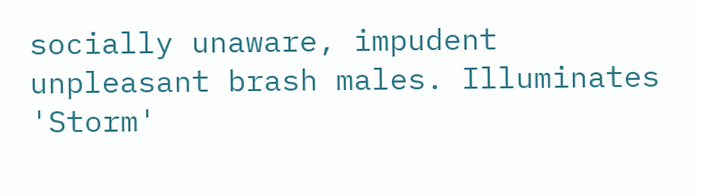socially unaware, impudent unpleasant brash males. Illuminates 'Storm'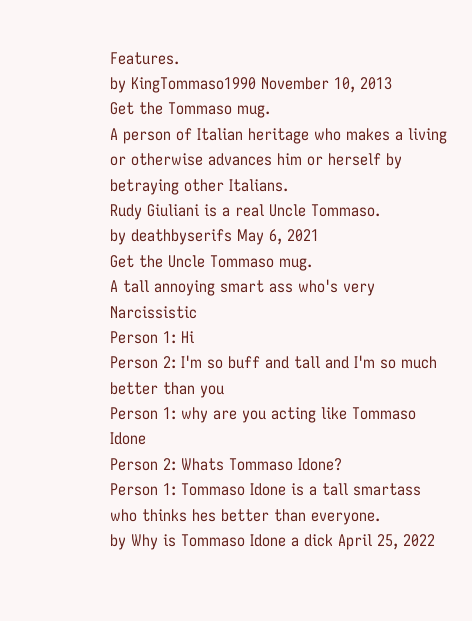Features.
by KingTommaso1990 November 10, 2013
Get the Tommaso mug.
A person of Italian heritage who makes a living or otherwise advances him or herself by betraying other Italians.
Rudy Giuliani is a real Uncle Tommaso.
by deathbyserifs May 6, 2021
Get the Uncle Tommaso mug.
A tall annoying smart ass who's very Narcissistic
Person 1: Hi
Person 2: I'm so buff and tall and I'm so much better than you
Person 1: why are you acting like Tommaso Idone
Person 2: Whats Tommaso Idone?
Person 1: Tommaso Idone is a tall smartass who thinks hes better than everyone.
by Why is Tommaso Idone a dick April 25, 2022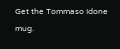Get the Tommaso Idone mug.